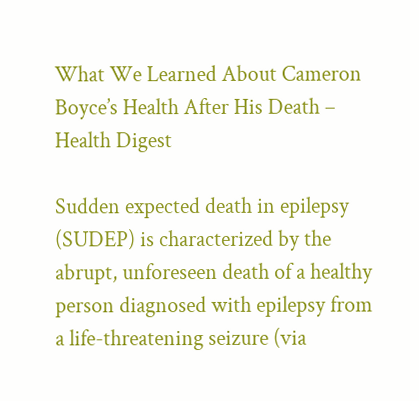What We Learned About Cameron Boyce’s Health After His Death – Health Digest

Sudden expected death in epilepsy (SUDEP) is characterized by the abrupt, unforeseen death of a healthy person diagnosed with epilepsy from a life-threatening seizure (via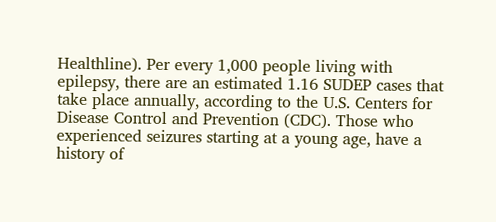Healthline). Per every 1,000 people living with epilepsy, there are an estimated 1.16 SUDEP cases that take place annually, according to the U.S. Centers for Disease Control and Prevention (CDC). Those who experienced seizures starting at a young age, have a history of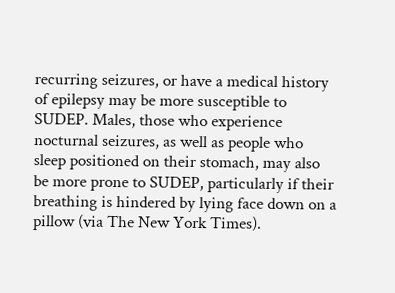recurring seizures, or have a medical history of epilepsy may be more susceptible to SUDEP. Males, those who experience nocturnal seizures, as well as people who sleep positioned on their stomach, may also be more prone to SUDEP, particularly if their breathing is hindered by lying face down on a pillow (via The New York Times).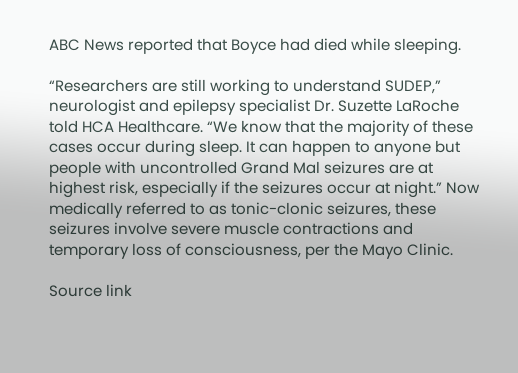ABC News reported that Boyce had died while sleeping.

“Researchers are still working to understand SUDEP,” neurologist and epilepsy specialist Dr. Suzette LaRoche told HCA Healthcare. “We know that the majority of these cases occur during sleep. It can happen to anyone but people with uncontrolled Grand Mal seizures are at highest risk, especially if the seizures occur at night.” Now medically referred to as tonic-clonic seizures, these seizures involve severe muscle contractions and temporary loss of consciousness, per the Mayo Clinic.

Source link